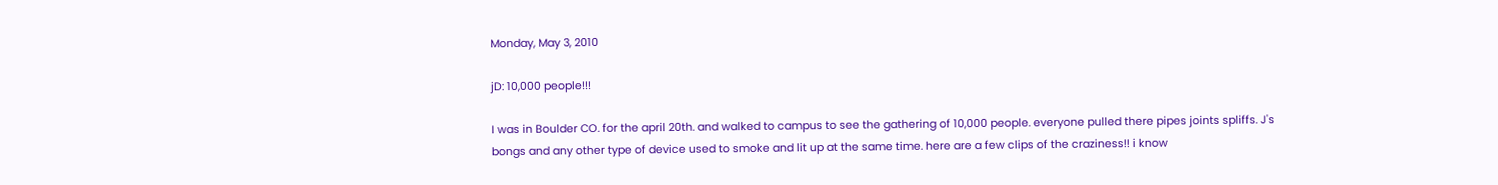Monday, May 3, 2010

jD: 10,000 people!!!

I was in Boulder CO. for the april 20th. and walked to campus to see the gathering of 10,000 people. everyone pulled there pipes joints spliffs. J's bongs and any other type of device used to smoke and lit up at the same time. here are a few clips of the craziness!! i know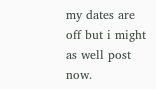my dates are off but i might as well post now.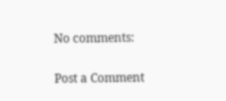No comments:

Post a Comment